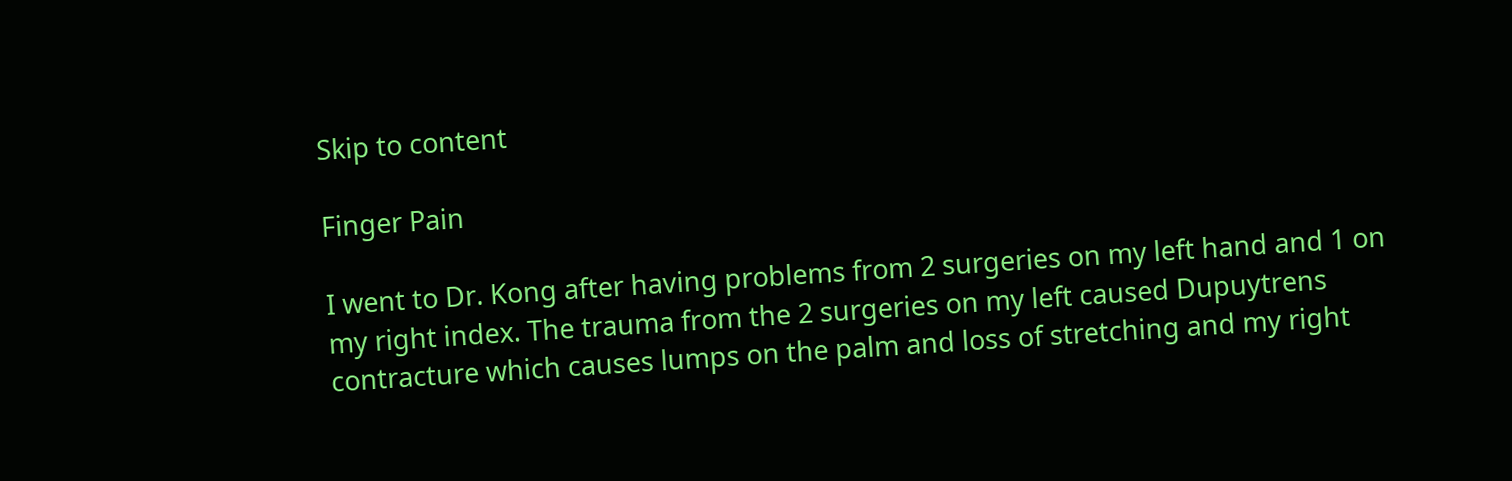Skip to content

Finger Pain

I went to Dr. Kong after having problems from 2 surgeries on my left hand and 1 on my right index. The trauma from the 2 surgeries on my left caused Dupuytrens contracture which causes lumps on the palm and loss of stretching and my right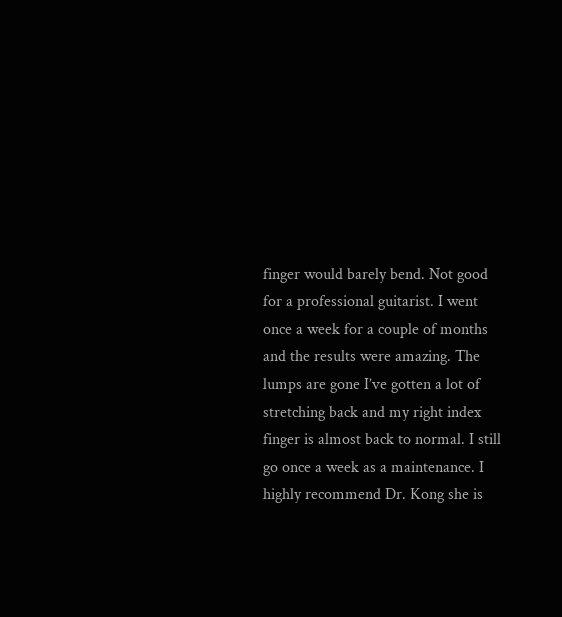finger would barely bend. Not good for a professional guitarist. I went once a week for a couple of months and the results were amazing. The lumps are gone I’ve gotten a lot of stretching back and my right index finger is almost back to normal. I still go once a week as a maintenance. I highly recommend Dr. Kong she is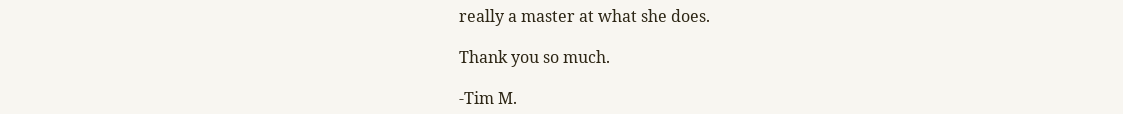really a master at what she does.

Thank you so much.

-Tim M.